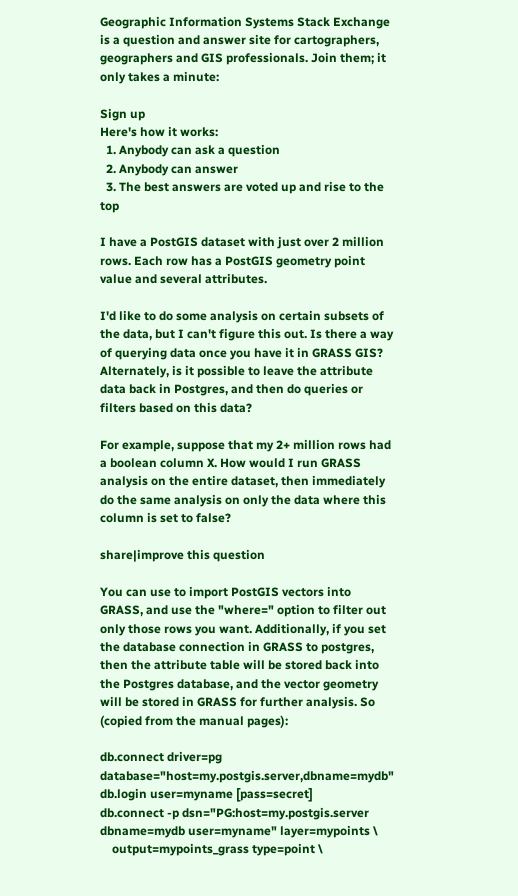Geographic Information Systems Stack Exchange is a question and answer site for cartographers, geographers and GIS professionals. Join them; it only takes a minute:

Sign up
Here's how it works:
  1. Anybody can ask a question
  2. Anybody can answer
  3. The best answers are voted up and rise to the top

I have a PostGIS dataset with just over 2 million rows. Each row has a PostGIS geometry point value and several attributes.

I'd like to do some analysis on certain subsets of the data, but I can't figure this out. Is there a way of querying data once you have it in GRASS GIS? Alternately, is it possible to leave the attribute data back in Postgres, and then do queries or filters based on this data?

For example, suppose that my 2+ million rows had a boolean column X. How would I run GRASS analysis on the entire dataset, then immediately do the same analysis on only the data where this column is set to false?

share|improve this question

You can use to import PostGIS vectors into GRASS, and use the "where=" option to filter out only those rows you want. Additionally, if you set the database connection in GRASS to postgres, then the attribute table will be stored back into the Postgres database, and the vector geometry will be stored in GRASS for further analysis. So (copied from the manual pages):

db.connect driver=pg database="host=my.postgis.server,dbname=mydb"
db.login user=myname [pass=secret]
db.connect -p dsn="PG:host=my.postgis.server dbname=mydb user=myname" layer=mypoints \
    output=mypoints_grass type=point \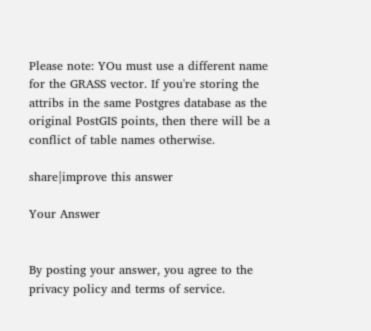Please note: YOu must use a different name for the GRASS vector. If you're storing the attribs in the same Postgres database as the original PostGIS points, then there will be a conflict of table names otherwise.

share|improve this answer

Your Answer


By posting your answer, you agree to the privacy policy and terms of service.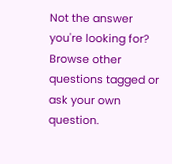Not the answer you're looking for? Browse other questions tagged or ask your own question.